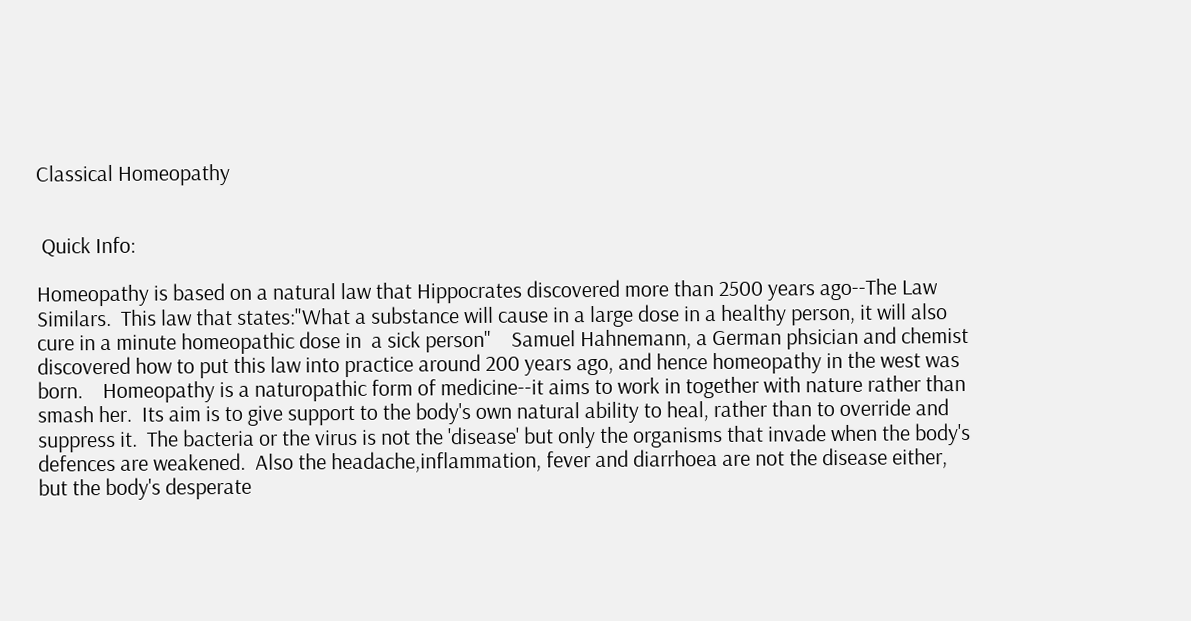Classical Homeopathy


 Quick Info:

Homeopathy is based on a natural law that Hippocrates discovered more than 2500 years ago--The Law Similars.  This law that states:"What a substance will cause in a large dose in a healthy person, it will also cure in a minute homeopathic dose in  a sick person"    Samuel Hahnemann, a German phsician and chemist discovered how to put this law into practice around 200 years ago, and hence homeopathy in the west was born.    Homeopathy is a naturopathic form of medicine--it aims to work in together with nature rather than smash her.  Its aim is to give support to the body's own natural ability to heal, rather than to override and suppress it.  The bacteria or the virus is not the 'disease' but only the organisms that invade when the body's defences are weakened.  Also the headache,inflammation, fever and diarrhoea are not the disease either, but the body's desperate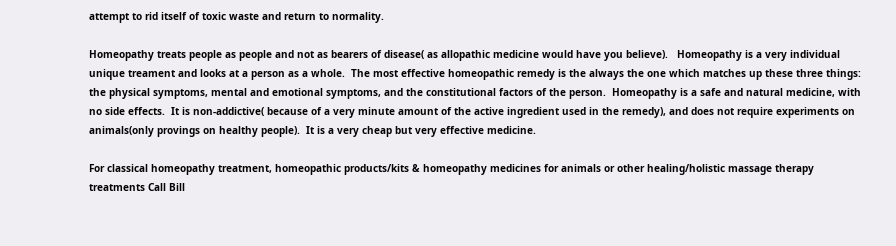attempt to rid itself of toxic waste and return to normality.

Homeopathy treats people as people and not as bearers of disease( as allopathic medicine would have you believe).   Homeopathy is a very individual unique treament and looks at a person as a whole.  The most effective homeopathic remedy is the always the one which matches up these three things: the physical symptoms, mental and emotional symptoms, and the constitutional factors of the person.  Homeopathy is a safe and natural medicine, with no side effects.  It is non-addictive( because of a very minute amount of the active ingredient used in the remedy), and does not require experiments on animals(only provings on healthy people).  It is a very cheap but very effective medicine.

For classical homeopathy treatment, homeopathic products/kits & homeopathy medicines for animals or other healing/holistic massage therapy treatments Call Bill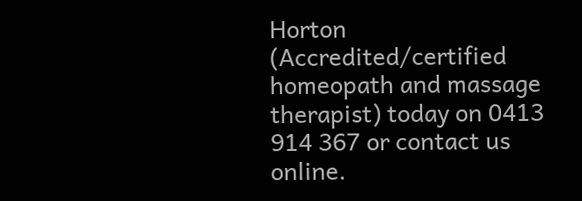Horton (Accredited/certified homeopath and massage therapist) today on 0413 914 367 or contact us online.